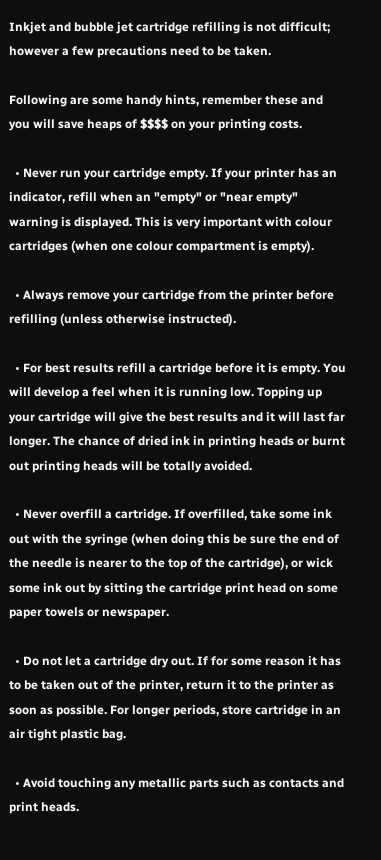Inkjet and bubble jet cartridge refilling is not difficult; however a few precautions need to be taken.

Following are some handy hints, remember these and you will save heaps of $$$$ on your printing costs.

  • Never run your cartridge empty. If your printer has an indicator, refill when an "empty" or "near empty" warning is displayed. This is very important with colour cartridges (when one colour compartment is empty).

  • Always remove your cartridge from the printer before refilling (unless otherwise instructed).

  • For best results refill a cartridge before it is empty. You will develop a feel when it is running low. Topping up your cartridge will give the best results and it will last far longer. The chance of dried ink in printing heads or burnt out printing heads will be totally avoided.

  • Never overfill a cartridge. If overfilled, take some ink out with the syringe (when doing this be sure the end of the needle is nearer to the top of the cartridge), or wick some ink out by sitting the cartridge print head on some paper towels or newspaper.

  • Do not let a cartridge dry out. If for some reason it has to be taken out of the printer, return it to the printer as soon as possible. For longer periods, store cartridge in an air tight plastic bag.

  • Avoid touching any metallic parts such as contacts and print heads.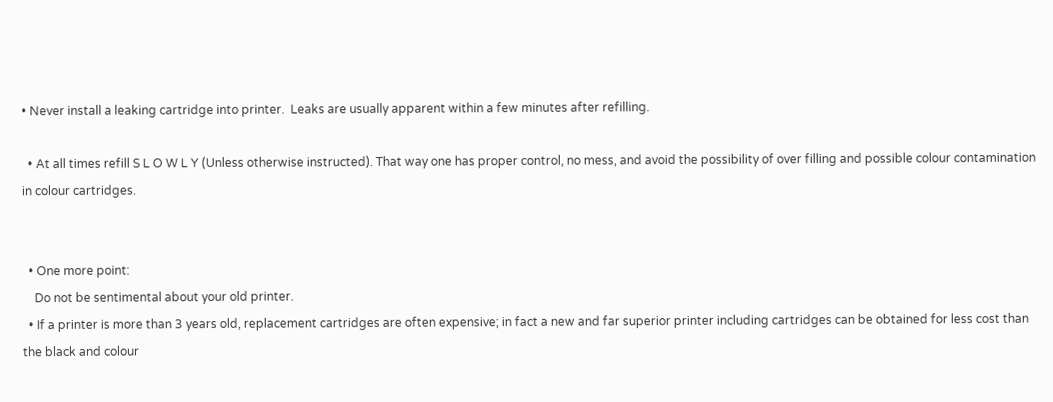• Never install a leaking cartridge into printer.  Leaks are usually apparent within a few minutes after refilling.

  • At all times refill S L O W L Y (Unless otherwise instructed). That way one has proper control, no mess, and avoid the possibility of over filling and possible colour contamination in colour cartridges.


  • One more point:
    Do not be sentimental about your old printer.
  • If a printer is more than 3 years old, replacement cartridges are often expensive; in fact a new and far superior printer including cartridges can be obtained for less cost than the black and colour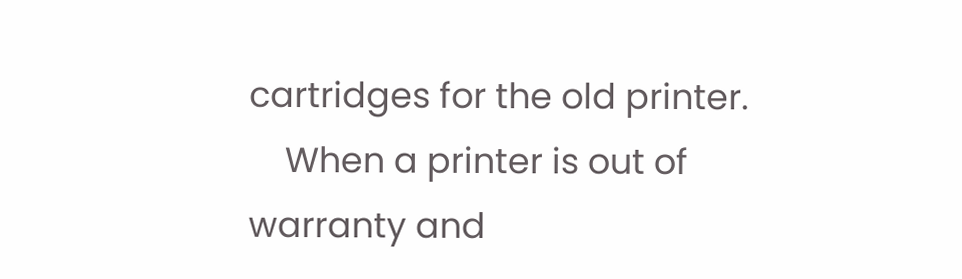cartridges for the old printer.
    When a printer is out of warranty and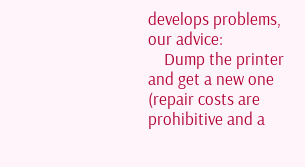develops problems, our advice:
    Dump the printer and get a new one (repair costs are prohibitive and a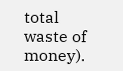total waste of money).